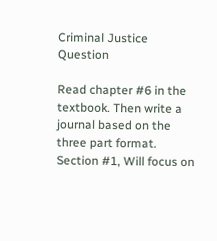Criminal Justice Question

Read chapter #6 in the textbook. Then write a journal based on the three part format.
Section #1, Will focus on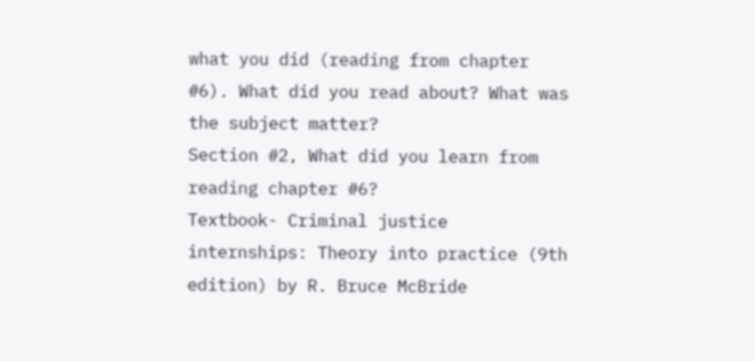what you did (reading from chapter #6). What did you read about? What was the subject matter?
Section #2, What did you learn from reading chapter #6?
Textbook- Criminal justice internships: Theory into practice (9th edition) by R. Bruce McBride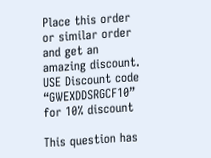Place this order or similar order and get an amazing discount. USE Discount code “GWEXDDSRGCF10” for 10% discount

This question has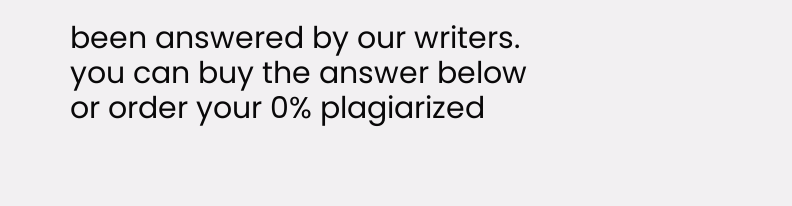been answered by our writers. you can buy the answer below or order your 0% plagiarized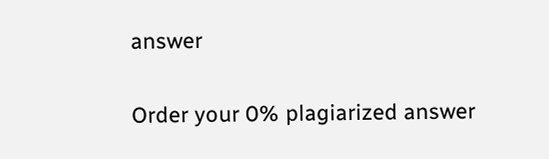answer

Order your 0% plagiarized answer